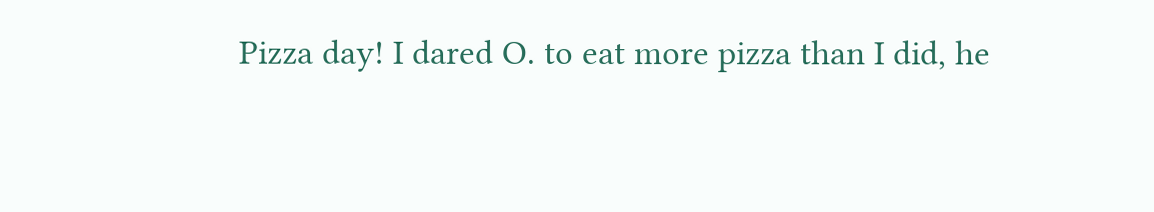Pizza day! I dared O. to eat more pizza than I did, he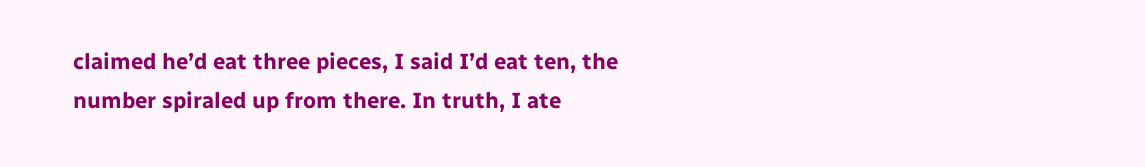claimed he’d eat three pieces, I said I’d eat ten, the number spiraled up from there. In truth, I ate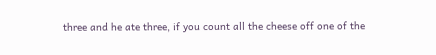three and he ate three, if you count all the cheese off one of the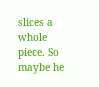slices a whole piece. So maybe he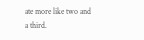ate more like two and a third.